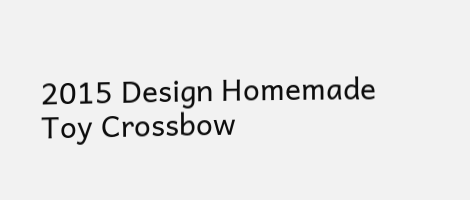2015 Design Homemade Toy Crossbow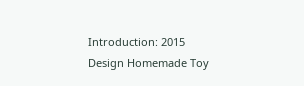Introduction: 2015 Design Homemade Toy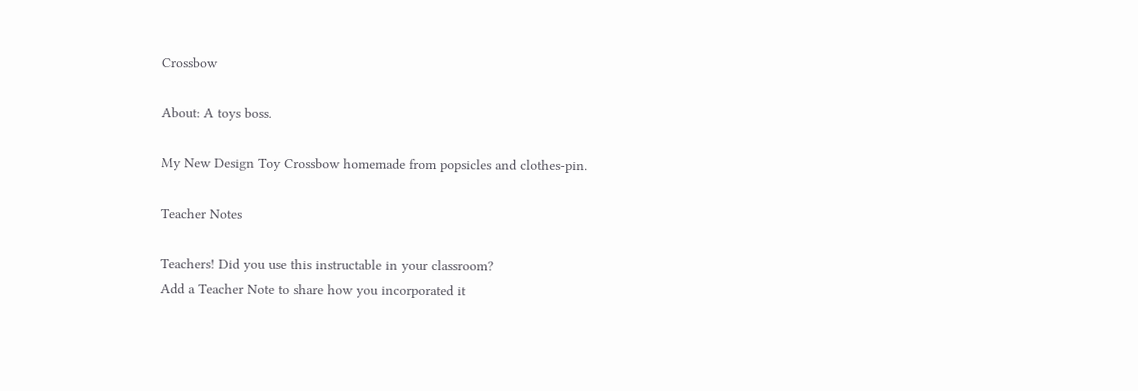Crossbow

About: A toys boss.

My New Design Toy Crossbow homemade from popsicles and clothes-pin.

Teacher Notes

Teachers! Did you use this instructable in your classroom?
Add a Teacher Note to share how you incorporated it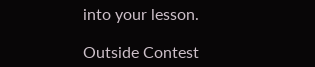into your lesson.

Outside Contest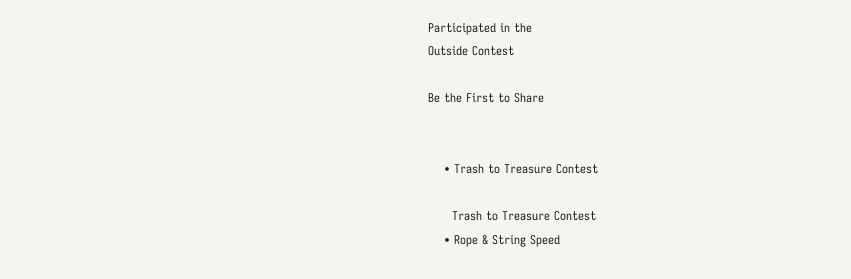Participated in the
Outside Contest

Be the First to Share


    • Trash to Treasure Contest

      Trash to Treasure Contest
    • Rope & String Speed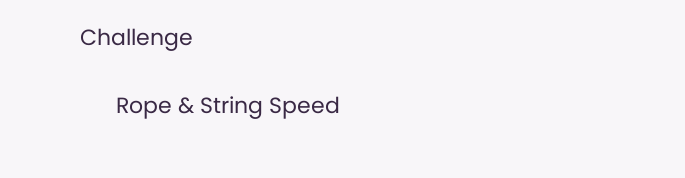Challenge

      Rope & String Speed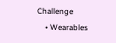Challenge
    • Wearables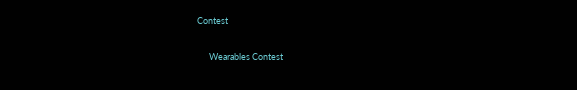Contest

      Wearables Contest